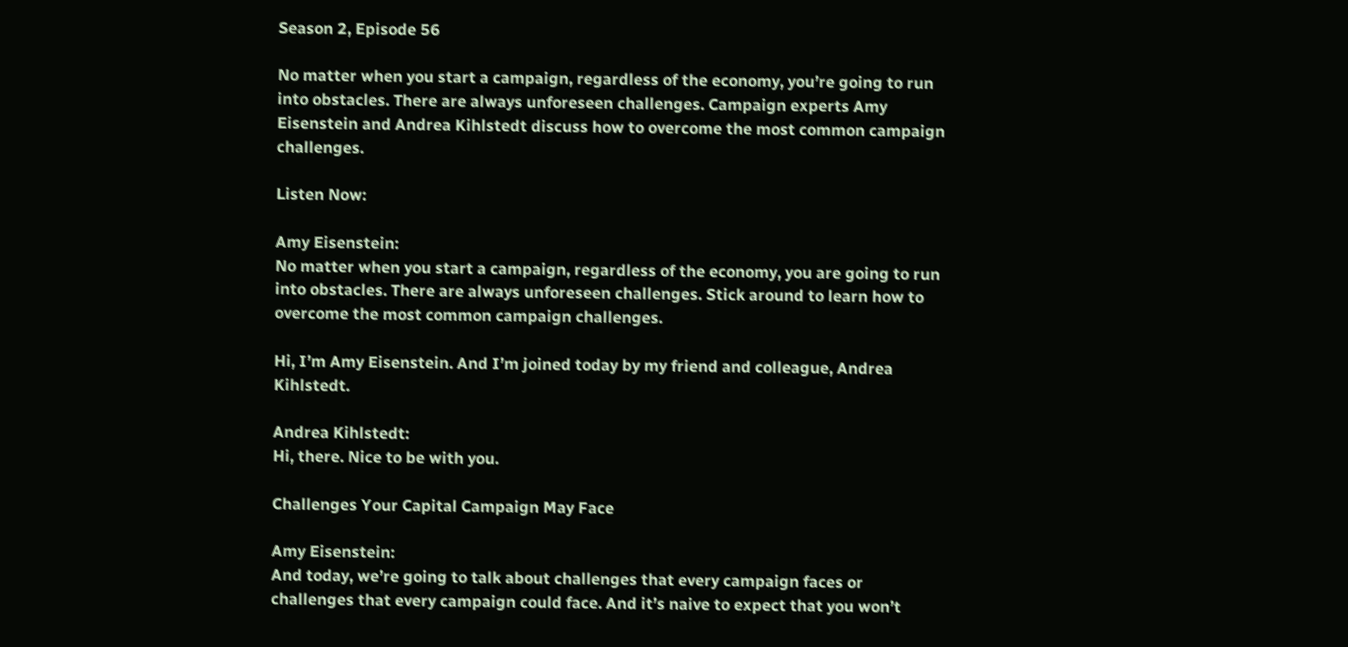Season 2, Episode 56

No matter when you start a campaign, regardless of the economy, you’re going to run into obstacles. There are always unforeseen challenges. Campaign experts Amy Eisenstein and Andrea Kihlstedt discuss how to overcome the most common campaign challenges.

Listen Now:

Amy Eisenstein:
No matter when you start a campaign, regardless of the economy, you are going to run into obstacles. There are always unforeseen challenges. Stick around to learn how to overcome the most common campaign challenges.

Hi, I’m Amy Eisenstein. And I’m joined today by my friend and colleague, Andrea Kihlstedt.

Andrea Kihlstedt:
Hi, there. Nice to be with you.

Challenges Your Capital Campaign May Face

Amy Eisenstein:
And today, we’re going to talk about challenges that every campaign faces or challenges that every campaign could face. And it’s naive to expect that you won’t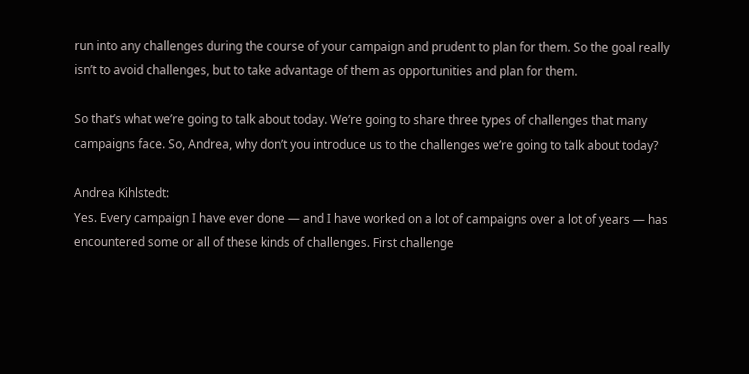run into any challenges during the course of your campaign and prudent to plan for them. So the goal really isn’t to avoid challenges, but to take advantage of them as opportunities and plan for them.

So that’s what we’re going to talk about today. We’re going to share three types of challenges that many campaigns face. So, Andrea, why don’t you introduce us to the challenges we’re going to talk about today?

Andrea Kihlstedt:
Yes. Every campaign I have ever done — and I have worked on a lot of campaigns over a lot of years — has encountered some or all of these kinds of challenges. First challenge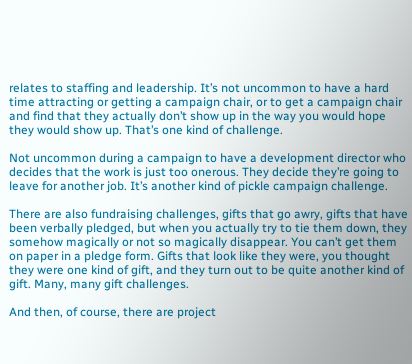relates to staffing and leadership. It’s not uncommon to have a hard time attracting or getting a campaign chair, or to get a campaign chair and find that they actually don’t show up in the way you would hope they would show up. That’s one kind of challenge.

Not uncommon during a campaign to have a development director who decides that the work is just too onerous. They decide they’re going to leave for another job. It’s another kind of pickle campaign challenge.

There are also fundraising challenges, gifts that go awry, gifts that have been verbally pledged, but when you actually try to tie them down, they somehow magically or not so magically disappear. You can’t get them on paper in a pledge form. Gifts that look like they were, you thought they were one kind of gift, and they turn out to be quite another kind of gift. Many, many gift challenges.

And then, of course, there are project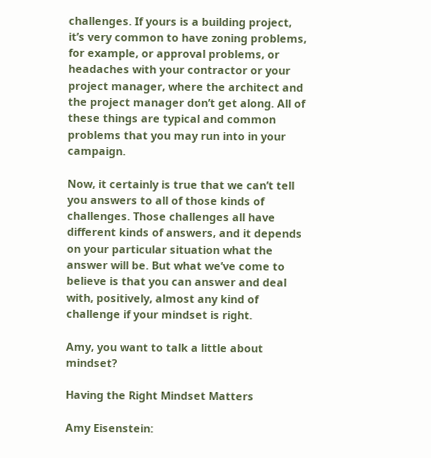challenges. If yours is a building project, it’s very common to have zoning problems, for example, or approval problems, or headaches with your contractor or your project manager, where the architect and the project manager don’t get along. All of these things are typical and common problems that you may run into in your campaign.

Now, it certainly is true that we can’t tell you answers to all of those kinds of challenges. Those challenges all have different kinds of answers, and it depends on your particular situation what the answer will be. But what we’ve come to believe is that you can answer and deal with, positively, almost any kind of challenge if your mindset is right.

Amy, you want to talk a little about mindset?

Having the Right Mindset Matters

Amy Eisenstein: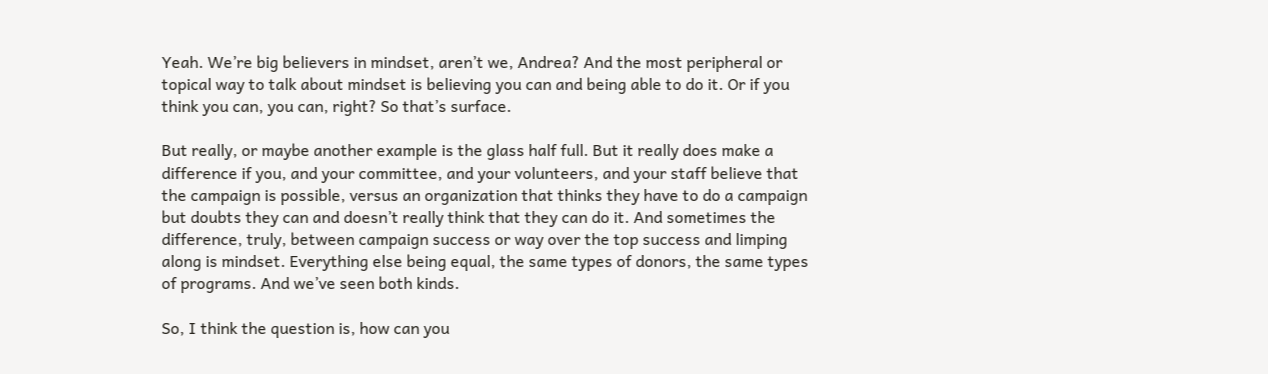Yeah. We’re big believers in mindset, aren’t we, Andrea? And the most peripheral or topical way to talk about mindset is believing you can and being able to do it. Or if you think you can, you can, right? So that’s surface.

But really, or maybe another example is the glass half full. But it really does make a difference if you, and your committee, and your volunteers, and your staff believe that the campaign is possible, versus an organization that thinks they have to do a campaign but doubts they can and doesn’t really think that they can do it. And sometimes the difference, truly, between campaign success or way over the top success and limping along is mindset. Everything else being equal, the same types of donors, the same types of programs. And we’ve seen both kinds.

So, I think the question is, how can you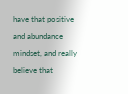have that positive and abundance mindset, and really believe that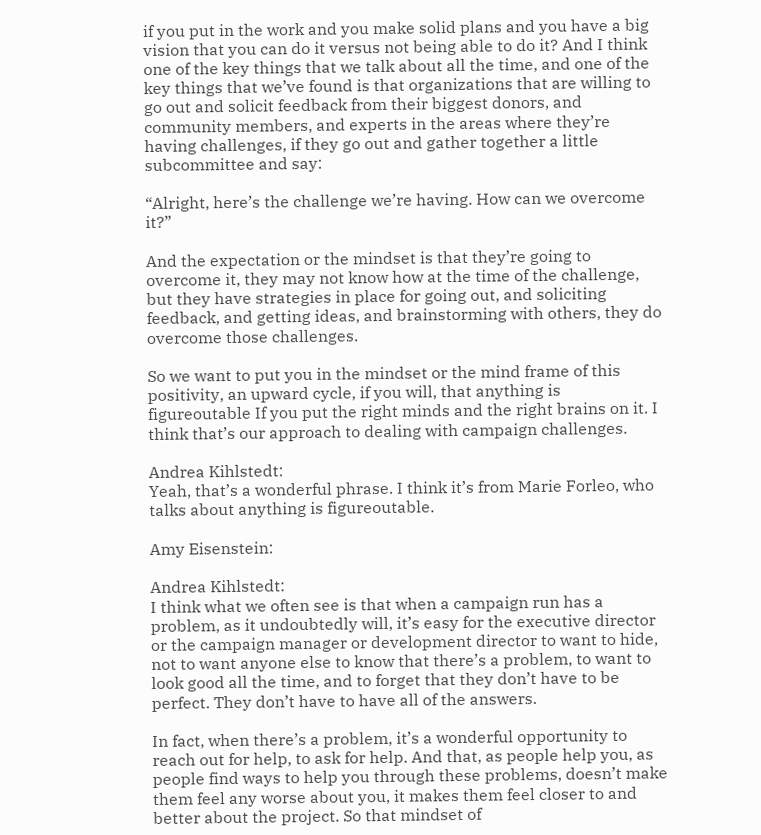if you put in the work and you make solid plans and you have a big vision that you can do it versus not being able to do it? And I think one of the key things that we talk about all the time, and one of the key things that we’ve found is that organizations that are willing to go out and solicit feedback from their biggest donors, and community members, and experts in the areas where they’re having challenges, if they go out and gather together a little subcommittee and say:

“Alright, here’s the challenge we’re having. How can we overcome it?”

And the expectation or the mindset is that they’re going to overcome it, they may not know how at the time of the challenge, but they have strategies in place for going out, and soliciting feedback, and getting ideas, and brainstorming with others, they do overcome those challenges.

So we want to put you in the mindset or the mind frame of this positivity, an upward cycle, if you will, that anything is figureoutable If you put the right minds and the right brains on it. I think that’s our approach to dealing with campaign challenges.

Andrea Kihlstedt:
Yeah, that’s a wonderful phrase. I think it’s from Marie Forleo, who talks about anything is figureoutable.

Amy Eisenstein:

Andrea Kihlstedt:
I think what we often see is that when a campaign run has a problem, as it undoubtedly will, it’s easy for the executive director or the campaign manager or development director to want to hide, not to want anyone else to know that there’s a problem, to want to look good all the time, and to forget that they don’t have to be perfect. They don’t have to have all of the answers.

In fact, when there’s a problem, it’s a wonderful opportunity to reach out for help, to ask for help. And that, as people help you, as people find ways to help you through these problems, doesn’t make them feel any worse about you, it makes them feel closer to and better about the project. So that mindset of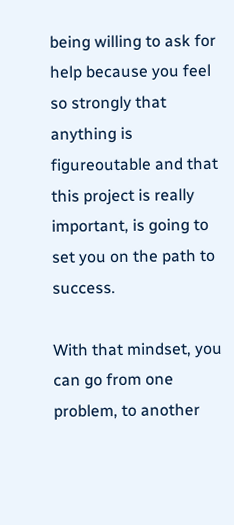being willing to ask for help because you feel so strongly that anything is figureoutable and that this project is really important, is going to set you on the path to success.

With that mindset, you can go from one problem, to another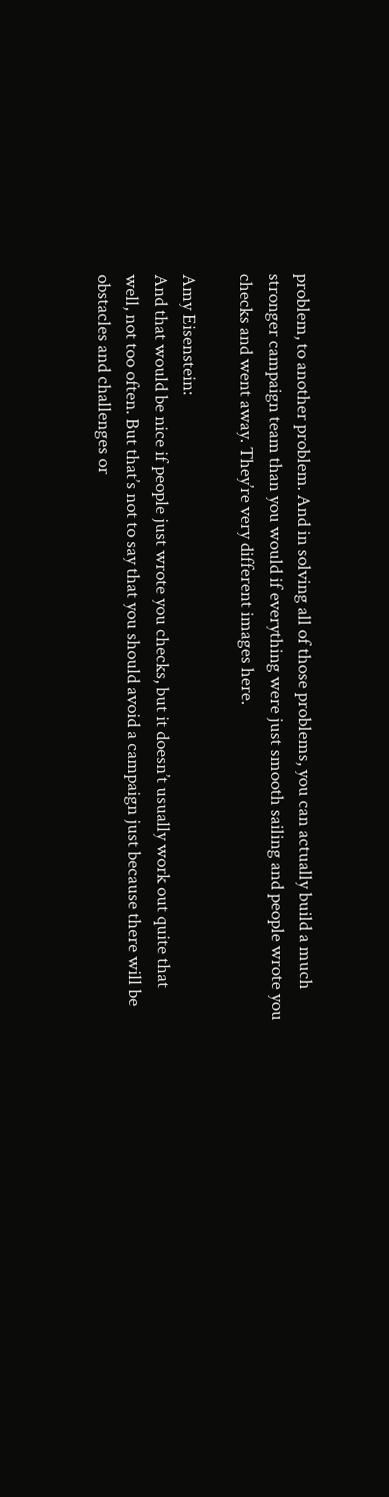problem, to another problem. And in solving all of those problems, you can actually build a much stronger campaign team than you would if everything were just smooth sailing and people wrote you checks and went away. They’re very different images here.

Amy Eisenstein:
And that would be nice if people just wrote you checks, but it doesn’t usually work out quite that well, not too often. But that’s not to say that you should avoid a campaign just because there will be obstacles and challenges or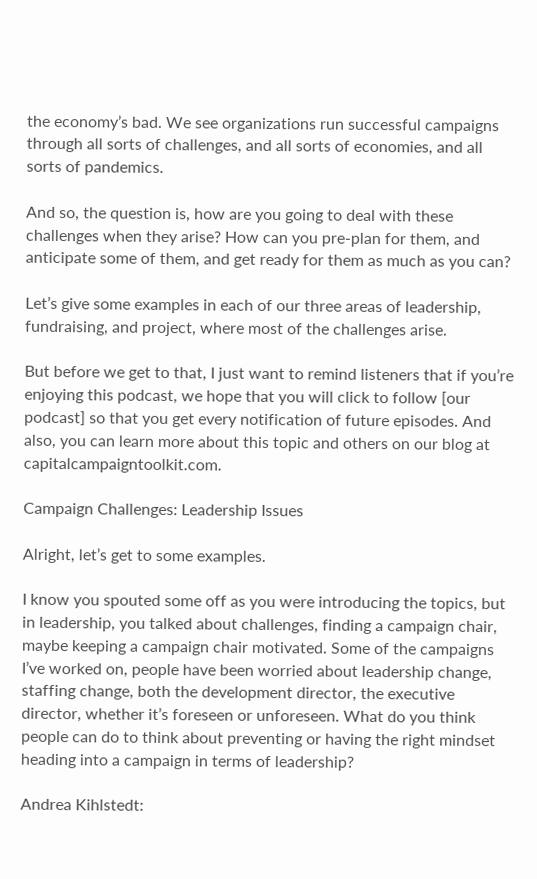the economy’s bad. We see organizations run successful campaigns through all sorts of challenges, and all sorts of economies, and all sorts of pandemics.

And so, the question is, how are you going to deal with these challenges when they arise? How can you pre-plan for them, and anticipate some of them, and get ready for them as much as you can?

Let’s give some examples in each of our three areas of leadership, fundraising, and project, where most of the challenges arise.

But before we get to that, I just want to remind listeners that if you’re enjoying this podcast, we hope that you will click to follow [our podcast] so that you get every notification of future episodes. And also, you can learn more about this topic and others on our blog at capitalcampaigntoolkit.com.

Campaign Challenges: Leadership Issues

Alright, let’s get to some examples.

I know you spouted some off as you were introducing the topics, but in leadership, you talked about challenges, finding a campaign chair, maybe keeping a campaign chair motivated. Some of the campaigns I’ve worked on, people have been worried about leadership change, staffing change, both the development director, the executive director, whether it’s foreseen or unforeseen. What do you think people can do to think about preventing or having the right mindset heading into a campaign in terms of leadership?

Andrea Kihlstedt: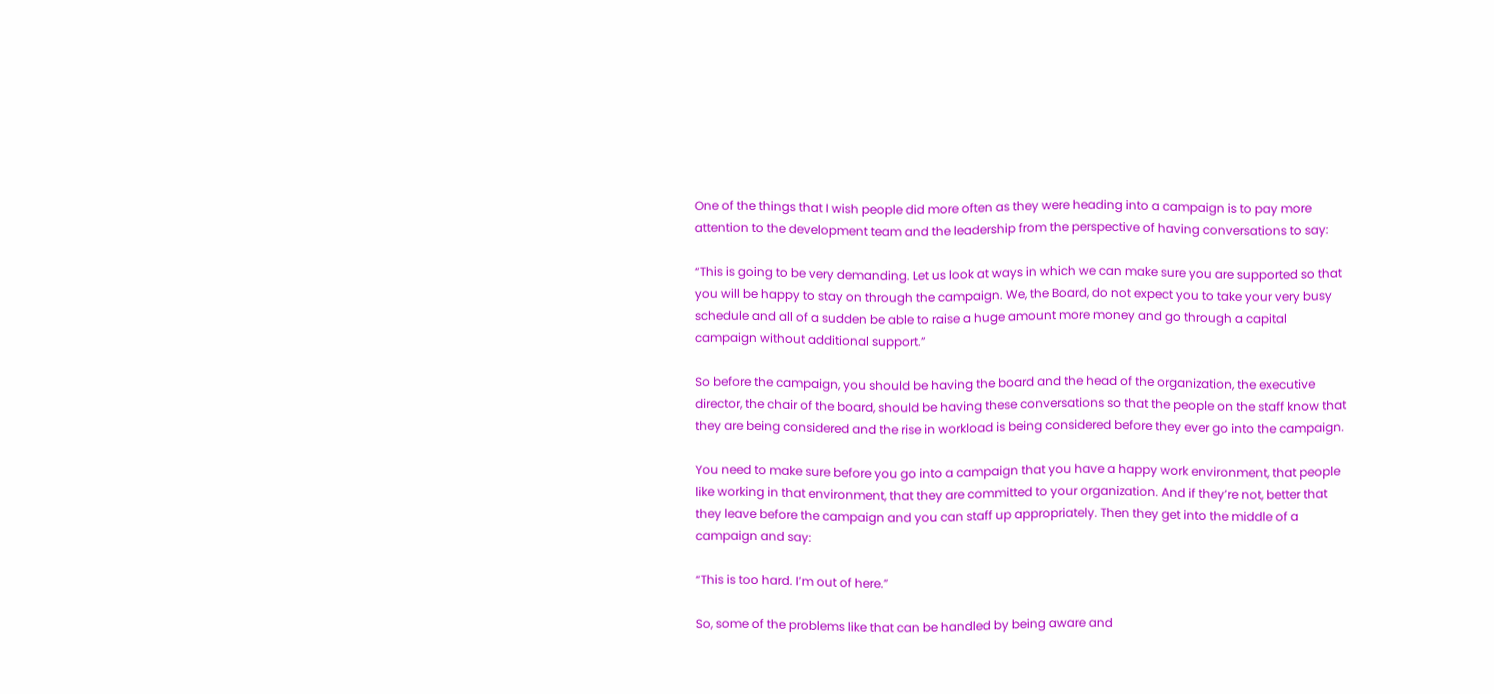One of the things that I wish people did more often as they were heading into a campaign is to pay more attention to the development team and the leadership from the perspective of having conversations to say:

“This is going to be very demanding. Let us look at ways in which we can make sure you are supported so that you will be happy to stay on through the campaign. We, the Board, do not expect you to take your very busy schedule and all of a sudden be able to raise a huge amount more money and go through a capital campaign without additional support.”

So before the campaign, you should be having the board and the head of the organization, the executive director, the chair of the board, should be having these conversations so that the people on the staff know that they are being considered and the rise in workload is being considered before they ever go into the campaign.

You need to make sure before you go into a campaign that you have a happy work environment, that people like working in that environment, that they are committed to your organization. And if they’re not, better that they leave before the campaign and you can staff up appropriately. Then they get into the middle of a campaign and say:

“This is too hard. I’m out of here.”

So, some of the problems like that can be handled by being aware and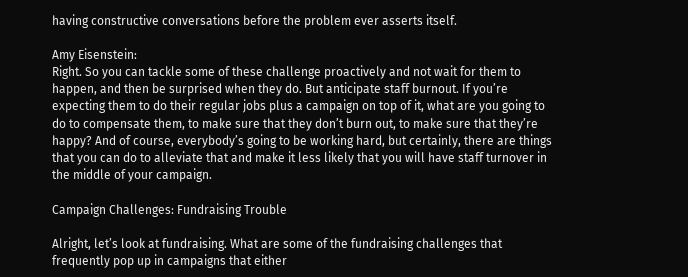having constructive conversations before the problem ever asserts itself.

Amy Eisenstein:
Right. So you can tackle some of these challenge proactively and not wait for them to happen, and then be surprised when they do. But anticipate staff burnout. If you’re expecting them to do their regular jobs plus a campaign on top of it, what are you going to do to compensate them, to make sure that they don’t burn out, to make sure that they’re happy? And of course, everybody’s going to be working hard, but certainly, there are things that you can do to alleviate that and make it less likely that you will have staff turnover in the middle of your campaign.

Campaign Challenges: Fundraising Trouble

Alright, let’s look at fundraising. What are some of the fundraising challenges that frequently pop up in campaigns that either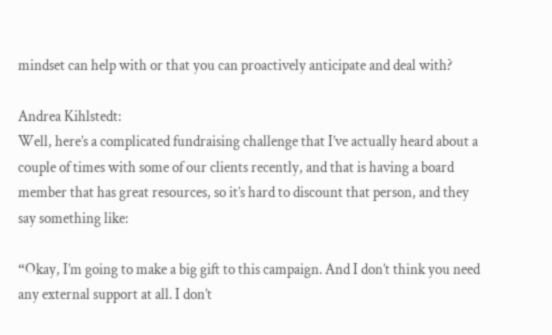mindset can help with or that you can proactively anticipate and deal with?

Andrea Kihlstedt:
Well, here’s a complicated fundraising challenge that I’ve actually heard about a couple of times with some of our clients recently, and that is having a board member that has great resources, so it’s hard to discount that person, and they say something like:

“Okay, I’m going to make a big gift to this campaign. And I don’t think you need any external support at all. I don’t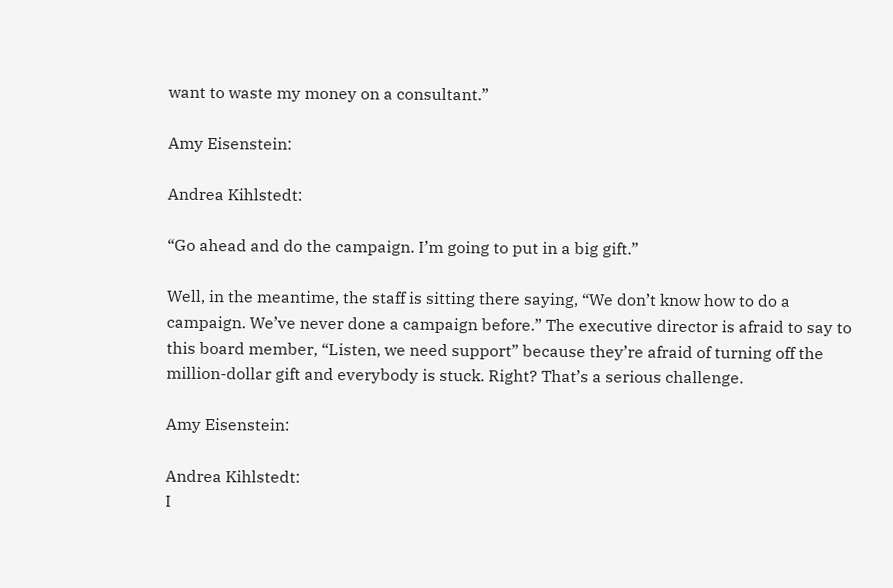want to waste my money on a consultant.”

Amy Eisenstein:

Andrea Kihlstedt:

“Go ahead and do the campaign. I’m going to put in a big gift.”

Well, in the meantime, the staff is sitting there saying, “We don’t know how to do a campaign. We’ve never done a campaign before.” The executive director is afraid to say to this board member, “Listen, we need support” because they’re afraid of turning off the million-dollar gift and everybody is stuck. Right? That’s a serious challenge.

Amy Eisenstein:

Andrea Kihlstedt:
I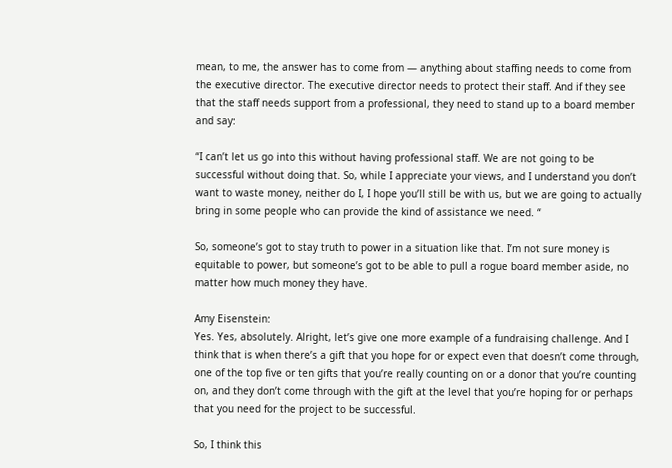mean, to me, the answer has to come from — anything about staffing needs to come from the executive director. The executive director needs to protect their staff. And if they see that the staff needs support from a professional, they need to stand up to a board member and say:

“I can’t let us go into this without having professional staff. We are not going to be successful without doing that. So, while I appreciate your views, and I understand you don’t want to waste money, neither do I, I hope you’ll still be with us, but we are going to actually bring in some people who can provide the kind of assistance we need. “

So, someone’s got to stay truth to power in a situation like that. I’m not sure money is equitable to power, but someone’s got to be able to pull a rogue board member aside, no matter how much money they have.

Amy Eisenstein:
Yes. Yes, absolutely. Alright, let’s give one more example of a fundraising challenge. And I think that is when there’s a gift that you hope for or expect even that doesn’t come through, one of the top five or ten gifts that you’re really counting on or a donor that you’re counting on, and they don’t come through with the gift at the level that you’re hoping for or perhaps that you need for the project to be successful.

So, I think this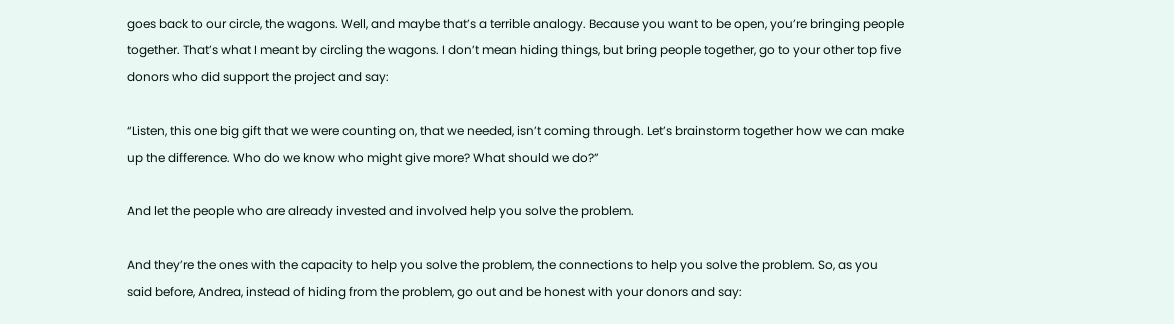goes back to our circle, the wagons. Well, and maybe that’s a terrible analogy. Because you want to be open, you’re bringing people together. That’s what I meant by circling the wagons. I don’t mean hiding things, but bring people together, go to your other top five donors who did support the project and say:

“Listen, this one big gift that we were counting on, that we needed, isn’t coming through. Let’s brainstorm together how we can make up the difference. Who do we know who might give more? What should we do?”

And let the people who are already invested and involved help you solve the problem.

And they’re the ones with the capacity to help you solve the problem, the connections to help you solve the problem. So, as you said before, Andrea, instead of hiding from the problem, go out and be honest with your donors and say: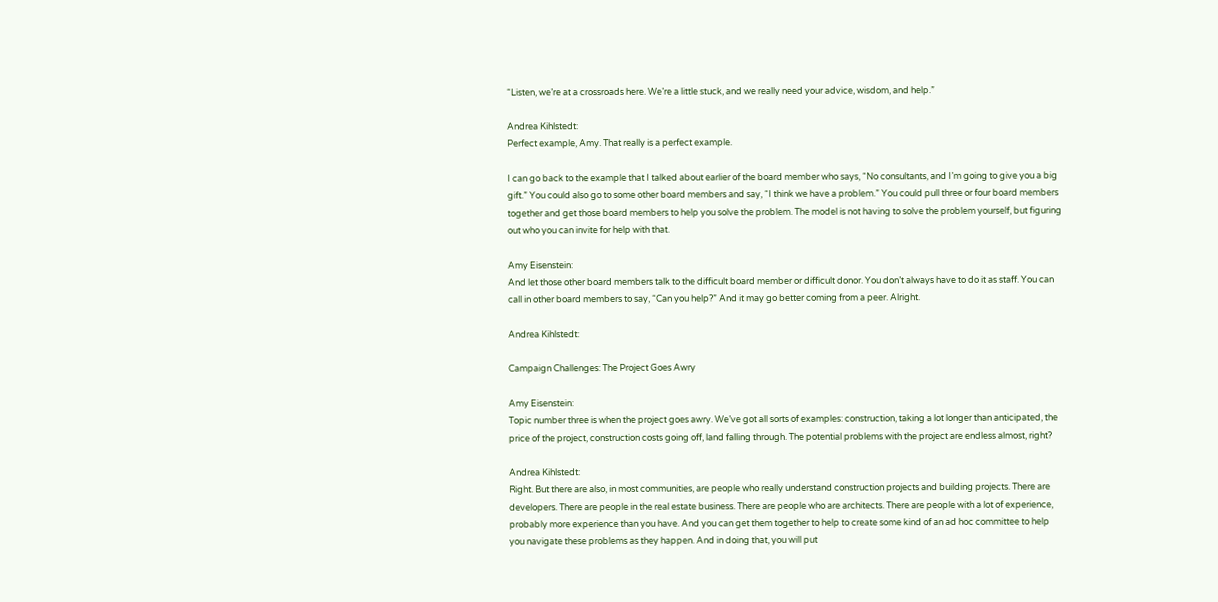“Listen, we’re at a crossroads here. We’re a little stuck, and we really need your advice, wisdom, and help.”

Andrea Kihlstedt:
Perfect example, Amy. That really is a perfect example.

I can go back to the example that I talked about earlier of the board member who says, “No consultants, and I’m going to give you a big gift.” You could also go to some other board members and say, “I think we have a problem.” You could pull three or four board members together and get those board members to help you solve the problem. The model is not having to solve the problem yourself, but figuring out who you can invite for help with that.

Amy Eisenstein:
And let those other board members talk to the difficult board member or difficult donor. You don’t always have to do it as staff. You can call in other board members to say, “Can you help?” And it may go better coming from a peer. Alright.

Andrea Kihlstedt:

Campaign Challenges: The Project Goes Awry

Amy Eisenstein:
Topic number three is when the project goes awry. We’ve got all sorts of examples: construction, taking a lot longer than anticipated, the price of the project, construction costs going off, land falling through. The potential problems with the project are endless almost, right?

Andrea Kihlstedt:
Right. But there are also, in most communities, are people who really understand construction projects and building projects. There are developers. There are people in the real estate business. There are people who are architects. There are people with a lot of experience, probably more experience than you have. And you can get them together to help to create some kind of an ad hoc committee to help you navigate these problems as they happen. And in doing that, you will put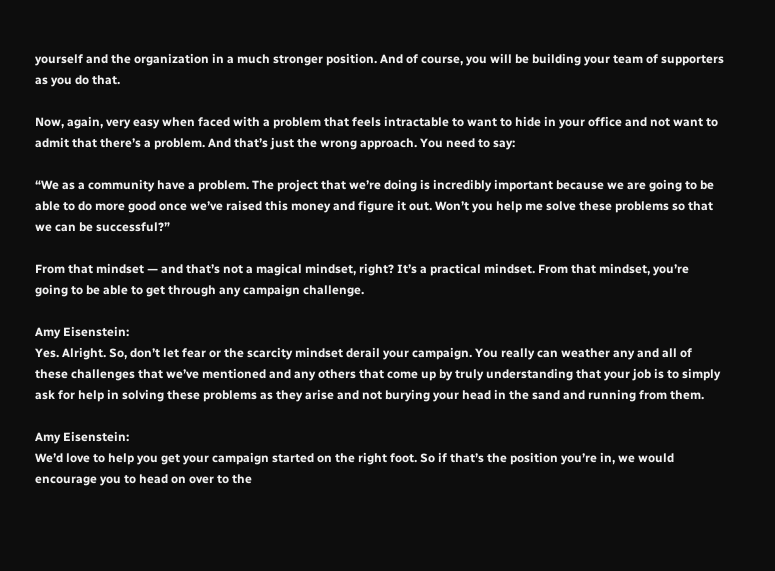yourself and the organization in a much stronger position. And of course, you will be building your team of supporters as you do that.

Now, again, very easy when faced with a problem that feels intractable to want to hide in your office and not want to admit that there’s a problem. And that’s just the wrong approach. You need to say:

“We as a community have a problem. The project that we’re doing is incredibly important because we are going to be able to do more good once we’ve raised this money and figure it out. Won’t you help me solve these problems so that we can be successful?”

From that mindset — and that’s not a magical mindset, right? It’s a practical mindset. From that mindset, you’re going to be able to get through any campaign challenge.

Amy Eisenstein:
Yes. Alright. So, don’t let fear or the scarcity mindset derail your campaign. You really can weather any and all of these challenges that we’ve mentioned and any others that come up by truly understanding that your job is to simply ask for help in solving these problems as they arise and not burying your head in the sand and running from them.

Amy Eisenstein:
We’d love to help you get your campaign started on the right foot. So if that’s the position you’re in, we would encourage you to head on over to the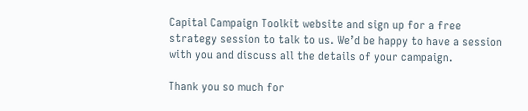Capital Campaign Toolkit website and sign up for a free strategy session to talk to us. We’d be happy to have a session with you and discuss all the details of your campaign.

Thank you so much for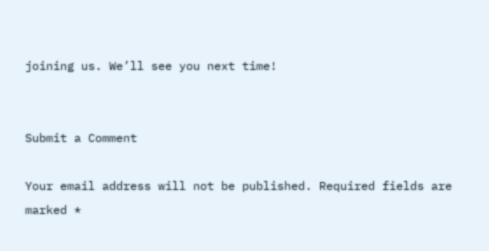joining us. We’ll see you next time!


Submit a Comment

Your email address will not be published. Required fields are marked *